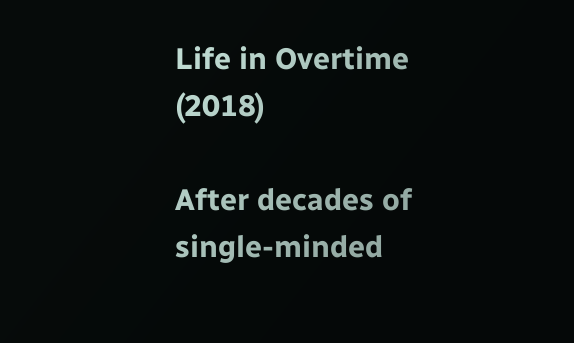Life in Overtime (2018)

After decades of single-minded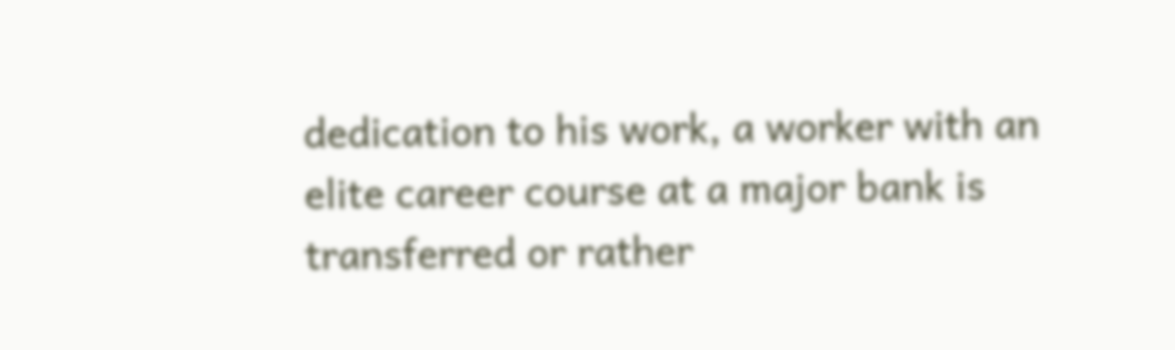dedication to his work, a worker with an elite career course at a major bank is transferred or rather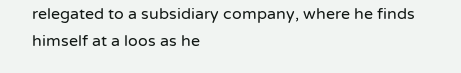relegated to a subsidiary company, where he finds himself at a loos as he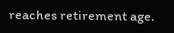reaches retirement age.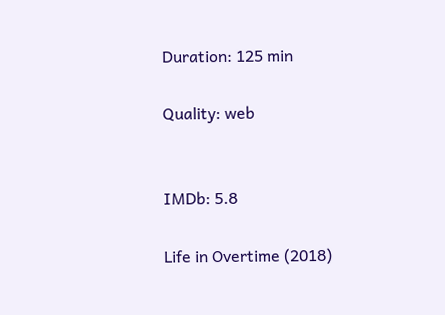Duration: 125 min

Quality: web


IMDb: 5.8

Life in Overtime (2018)